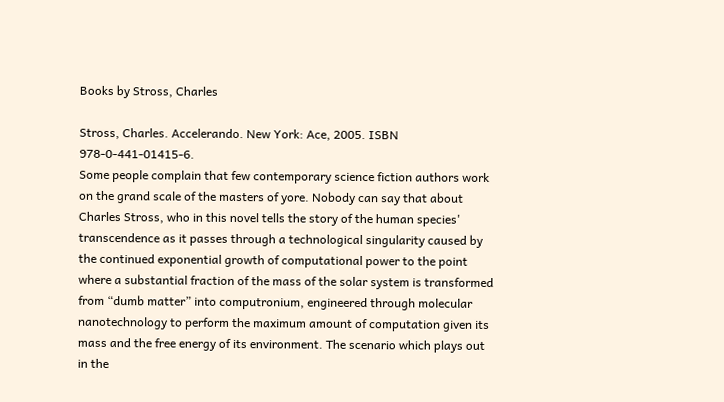Books by Stross, Charles

Stross, Charles. Accelerando. New York: Ace, 2005. ISBN 978-0-441-01415-6.
Some people complain that few contemporary science fiction authors work on the grand scale of the masters of yore. Nobody can say that about Charles Stross, who in this novel tells the story of the human species' transcendence as it passes through a technological singularity caused by the continued exponential growth of computational power to the point where a substantial fraction of the mass of the solar system is transformed from “dumb matter” into computronium, engineered through molecular nanotechnology to perform the maximum amount of computation given its mass and the free energy of its environment. The scenario which plays out in the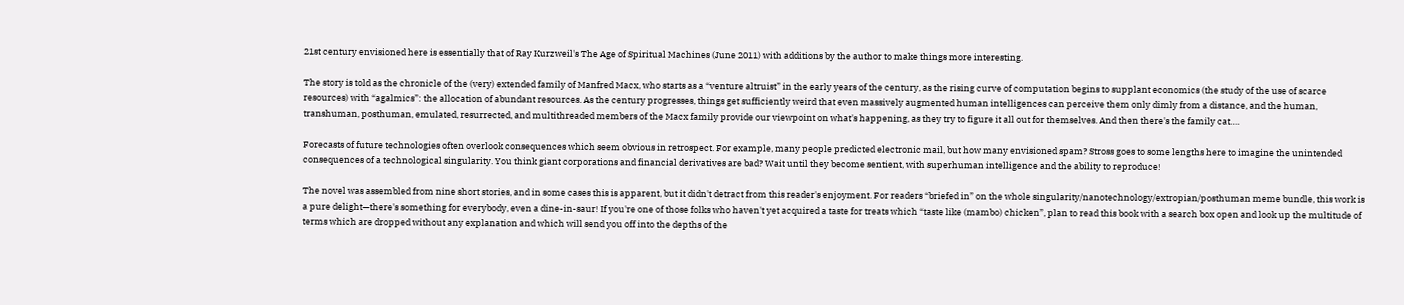21st century envisioned here is essentially that of Ray Kurzweil's The Age of Spiritual Machines (June 2011) with additions by the author to make things more interesting.

The story is told as the chronicle of the (very) extended family of Manfred Macx, who starts as a “venture altruist” in the early years of the century, as the rising curve of computation begins to supplant economics (the study of the use of scarce resources) with “agalmics”: the allocation of abundant resources. As the century progresses, things get sufficiently weird that even massively augmented human intelligences can perceive them only dimly from a distance, and the human, transhuman, posthuman, emulated, resurrected, and multithreaded members of the Macx family provide our viewpoint on what's happening, as they try to figure it all out for themselves. And then there's the family cat….

Forecasts of future technologies often overlook consequences which seem obvious in retrospect. For example, many people predicted electronic mail, but how many envisioned spam? Stross goes to some lengths here to imagine the unintended consequences of a technological singularity. You think giant corporations and financial derivatives are bad? Wait until they become sentient, with superhuman intelligence and the ability to reproduce!

The novel was assembled from nine short stories, and in some cases this is apparent, but it didn't detract from this reader's enjoyment. For readers “briefed in” on the whole singularity/nanotechnology/extropian/posthuman meme bundle, this work is a pure delight—there's something for everybody, even a dine-in-saur! If you're one of those folks who haven't yet acquired a taste for treats which “taste like (mambo) chicken”, plan to read this book with a search box open and look up the multitude of terms which are dropped without any explanation and which will send you off into the depths of the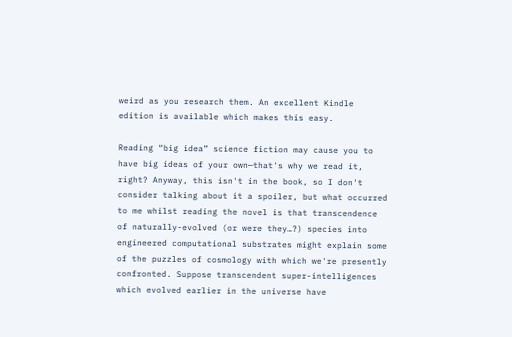weird as you research them. An excellent Kindle edition is available which makes this easy.

Reading “big idea” science fiction may cause you to have big ideas of your own—that's why we read it, right? Anyway, this isn't in the book, so I don't consider talking about it a spoiler, but what occurred to me whilst reading the novel is that transcendence of naturally-evolved (or were they…?) species into engineered computational substrates might explain some of the puzzles of cosmology with which we're presently confronted. Suppose transcendent super-intelligences which evolved earlier in the universe have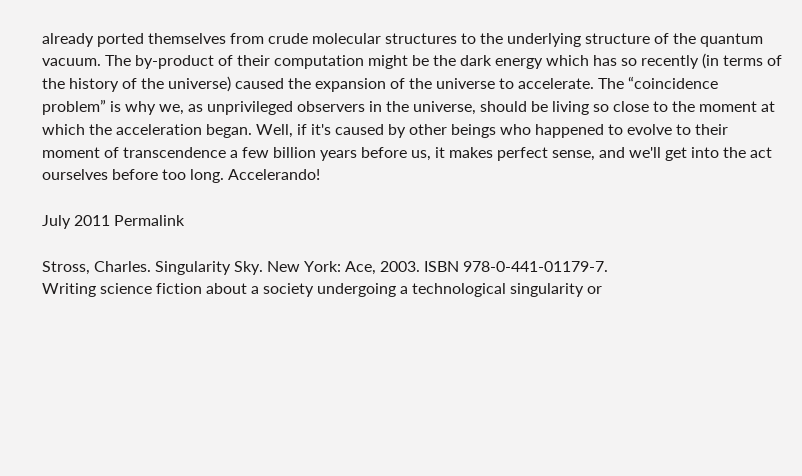already ported themselves from crude molecular structures to the underlying structure of the quantum vacuum. The by-product of their computation might be the dark energy which has so recently (in terms of the history of the universe) caused the expansion of the universe to accelerate. The “coincidence problem” is why we, as unprivileged observers in the universe, should be living so close to the moment at which the acceleration began. Well, if it's caused by other beings who happened to evolve to their moment of transcendence a few billion years before us, it makes perfect sense, and we'll get into the act ourselves before too long. Accelerando!

July 2011 Permalink

Stross, Charles. Singularity Sky. New York: Ace, 2003. ISBN 978-0-441-01179-7.
Writing science fiction about a society undergoing a technological singularity or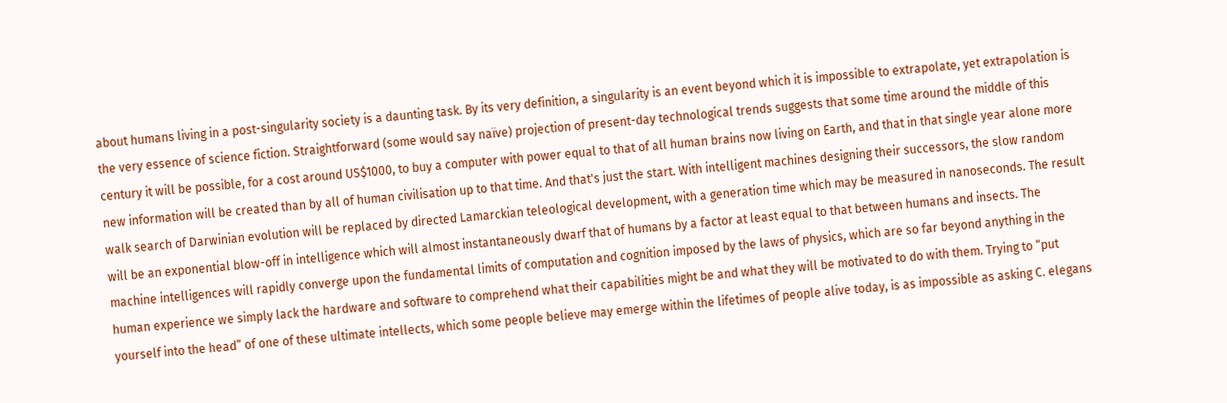about humans living in a post-singularity society is a daunting task. By its very definition, a singularity is an event beyond which it is impossible to extrapolate, yet extrapolation is the very essence of science fiction. Straightforward (some would say naïve) projection of present-day technological trends suggests that some time around the middle of this century it will be possible, for a cost around US$1000, to buy a computer with power equal to that of all human brains now living on Earth, and that in that single year alone more new information will be created than by all of human civilisation up to that time. And that's just the start. With intelligent machines designing their successors, the slow random walk search of Darwinian evolution will be replaced by directed Lamarckian teleological development, with a generation time which may be measured in nanoseconds. The result will be an exponential blow-off in intelligence which will almost instantaneously dwarf that of humans by a factor at least equal to that between humans and insects. The machine intelligences will rapidly converge upon the fundamental limits of computation and cognition imposed by the laws of physics, which are so far beyond anything in the human experience we simply lack the hardware and software to comprehend what their capabilities might be and what they will be motivated to do with them. Trying to “put yourself into the head” of one of these ultimate intellects, which some people believe may emerge within the lifetimes of people alive today, is as impossible as asking C. elegans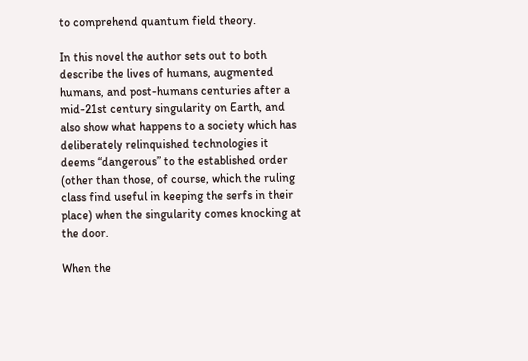to comprehend quantum field theory.

In this novel the author sets out to both describe the lives of humans, augmented humans, and post-humans centuries after a mid-21st century singularity on Earth, and also show what happens to a society which has deliberately relinquished technologies it deems “dangerous” to the established order (other than those, of course, which the ruling class find useful in keeping the serfs in their place) when the singularity comes knocking at the door.

When the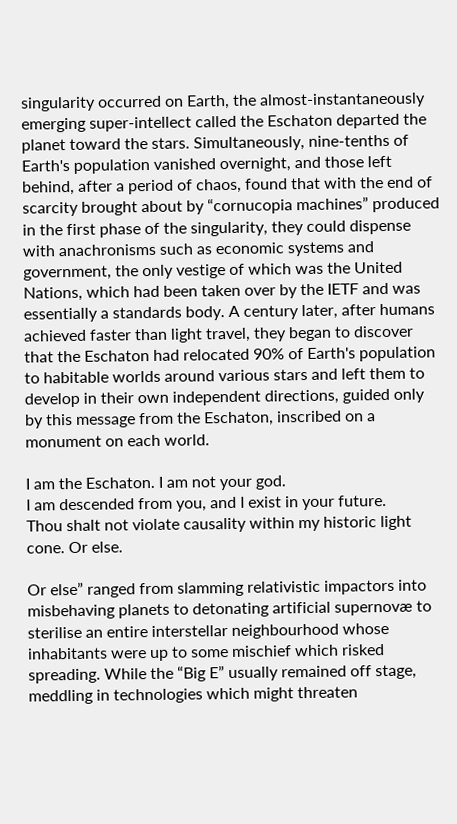singularity occurred on Earth, the almost-instantaneously emerging super-intellect called the Eschaton departed the planet toward the stars. Simultaneously, nine-tenths of Earth's population vanished overnight, and those left behind, after a period of chaos, found that with the end of scarcity brought about by “cornucopia machines” produced in the first phase of the singularity, they could dispense with anachronisms such as economic systems and government, the only vestige of which was the United Nations, which had been taken over by the IETF and was essentially a standards body. A century later, after humans achieved faster than light travel, they began to discover that the Eschaton had relocated 90% of Earth's population to habitable worlds around various stars and left them to develop in their own independent directions, guided only by this message from the Eschaton, inscribed on a monument on each world.

I am the Eschaton. I am not your god.
I am descended from you, and I exist in your future.
Thou shalt not violate causality within my historic light cone. Or else.

Or else” ranged from slamming relativistic impactors into misbehaving planets to detonating artificial supernovæ to sterilise an entire interstellar neighbourhood whose inhabitants were up to some mischief which risked spreading. While the “Big E” usually remained off stage, meddling in technologies which might threaten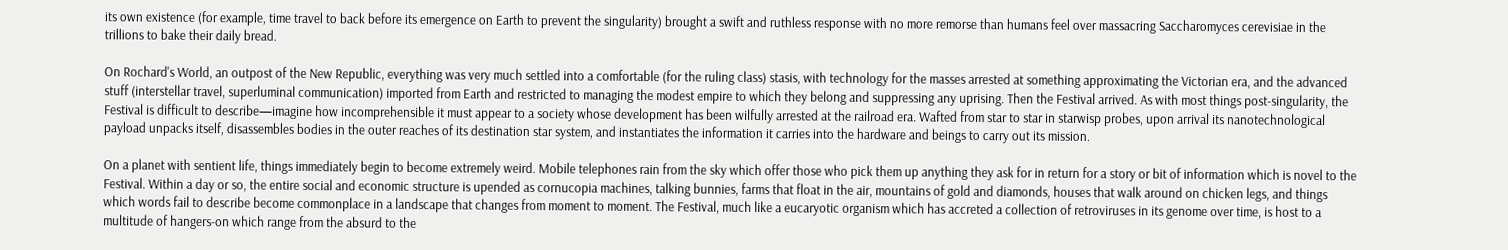its own existence (for example, time travel to back before its emergence on Earth to prevent the singularity) brought a swift and ruthless response with no more remorse than humans feel over massacring Saccharomyces cerevisiae in the trillions to bake their daily bread.

On Rochard's World, an outpost of the New Republic, everything was very much settled into a comfortable (for the ruling class) stasis, with technology for the masses arrested at something approximating the Victorian era, and the advanced stuff (interstellar travel, superluminal communication) imported from Earth and restricted to managing the modest empire to which they belong and suppressing any uprising. Then the Festival arrived. As with most things post-singularity, the Festival is difficult to describe—imagine how incomprehensible it must appear to a society whose development has been wilfully arrested at the railroad era. Wafted from star to star in starwisp probes, upon arrival its nanotechnological payload unpacks itself, disassembles bodies in the outer reaches of its destination star system, and instantiates the information it carries into the hardware and beings to carry out its mission.

On a planet with sentient life, things immediately begin to become extremely weird. Mobile telephones rain from the sky which offer those who pick them up anything they ask for in return for a story or bit of information which is novel to the Festival. Within a day or so, the entire social and economic structure is upended as cornucopia machines, talking bunnies, farms that float in the air, mountains of gold and diamonds, houses that walk around on chicken legs, and things which words fail to describe become commonplace in a landscape that changes from moment to moment. The Festival, much like a eucaryotic organism which has accreted a collection of retroviruses in its genome over time, is host to a multitude of hangers-on which range from the absurd to the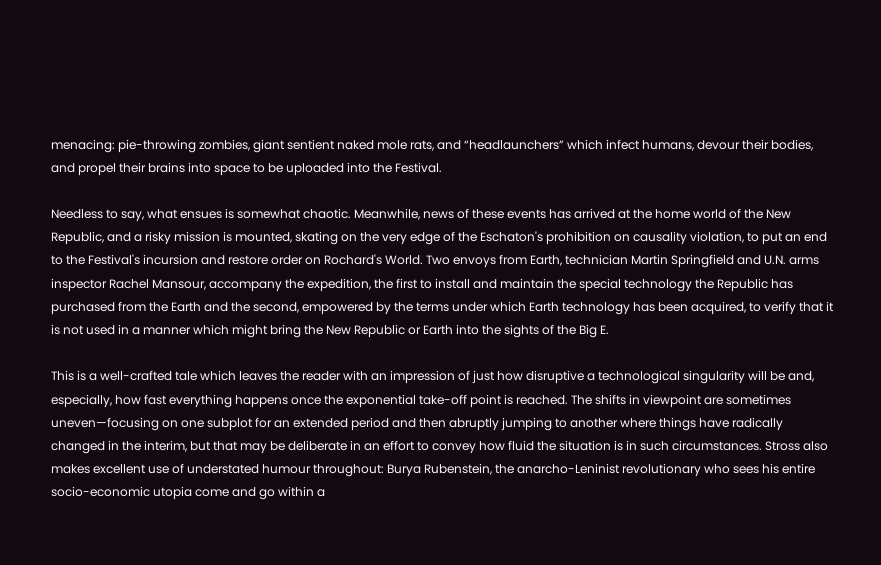menacing: pie-throwing zombies, giant sentient naked mole rats, and “headlaunchers” which infect humans, devour their bodies, and propel their brains into space to be uploaded into the Festival.

Needless to say, what ensues is somewhat chaotic. Meanwhile, news of these events has arrived at the home world of the New Republic, and a risky mission is mounted, skating on the very edge of the Eschaton's prohibition on causality violation, to put an end to the Festival's incursion and restore order on Rochard's World. Two envoys from Earth, technician Martin Springfield and U.N. arms inspector Rachel Mansour, accompany the expedition, the first to install and maintain the special technology the Republic has purchased from the Earth and the second, empowered by the terms under which Earth technology has been acquired, to verify that it is not used in a manner which might bring the New Republic or Earth into the sights of the Big E.

This is a well-crafted tale which leaves the reader with an impression of just how disruptive a technological singularity will be and, especially, how fast everything happens once the exponential take-off point is reached. The shifts in viewpoint are sometimes uneven—focusing on one subplot for an extended period and then abruptly jumping to another where things have radically changed in the interim, but that may be deliberate in an effort to convey how fluid the situation is in such circumstances. Stross also makes excellent use of understated humour throughout: Burya Rubenstein, the anarcho-Leninist revolutionary who sees his entire socio-economic utopia come and go within a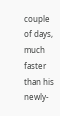couple of days, much faster than his newly-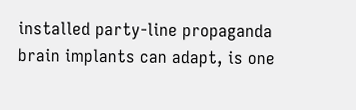installed party-line propaganda brain implants can adapt, is one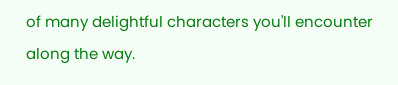of many delightful characters you'll encounter along the way.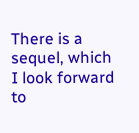There is a sequel, which I look forward to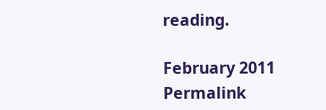reading.

February 2011 Permalink